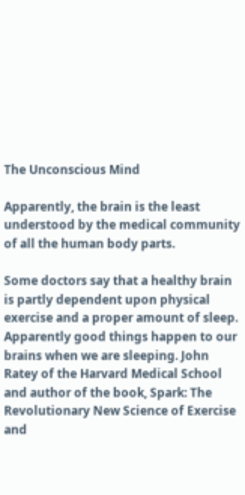The Unconscious Mind

Apparently, the brain is the least understood by the medical community of all the human body parts.

Some doctors say that a healthy brain is partly dependent upon physical exercise and a proper amount of sleep. Apparently good things happen to our brains when we are sleeping. John Ratey of the Harvard Medical School and author of the book, Spark: The Revolutionary New Science of Exercise and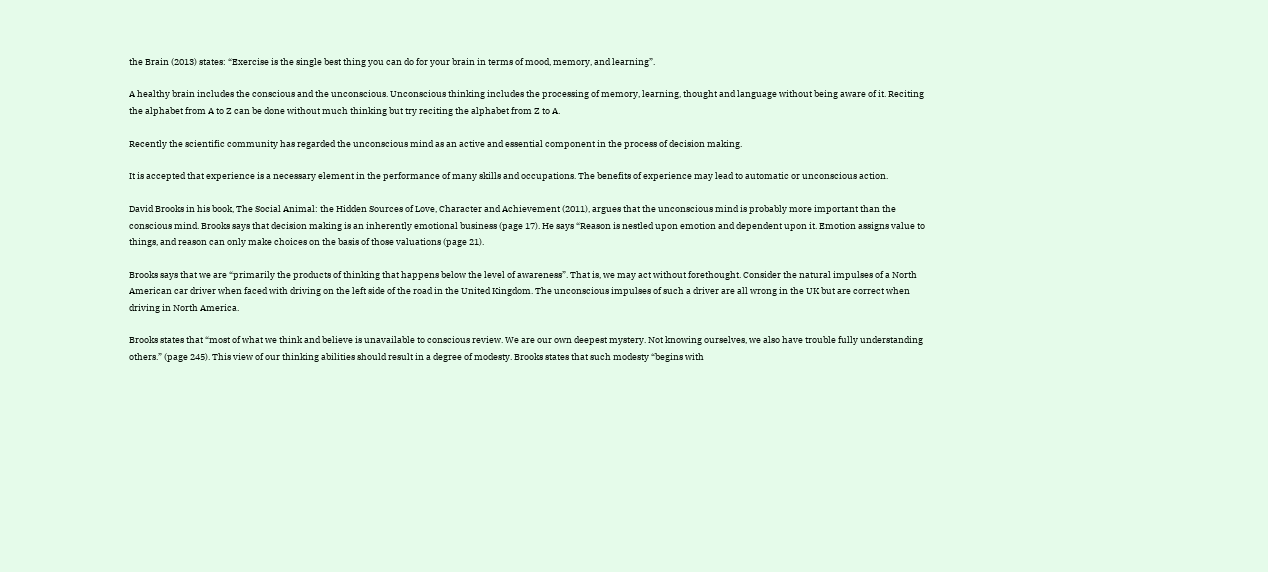the Brain (2013) states: “Exercise is the single best thing you can do for your brain in terms of mood, memory, and learning”.

A healthy brain includes the conscious and the unconscious. Unconscious thinking includes the processing of memory, learning, thought and language without being aware of it. Reciting the alphabet from A to Z can be done without much thinking but try reciting the alphabet from Z to A.

Recently the scientific community has regarded the unconscious mind as an active and essential component in the process of decision making.

It is accepted that experience is a necessary element in the performance of many skills and occupations. The benefits of experience may lead to automatic or unconscious action.

David Brooks in his book, The Social Animal: the Hidden Sources of Love, Character and Achievement (2011), argues that the unconscious mind is probably more important than the conscious mind. Brooks says that decision making is an inherently emotional business (page 17). He says “Reason is nestled upon emotion and dependent upon it. Emotion assigns value to things, and reason can only make choices on the basis of those valuations (page 21).

Brooks says that we are “primarily the products of thinking that happens below the level of awareness”. That is, we may act without forethought. Consider the natural impulses of a North American car driver when faced with driving on the left side of the road in the United Kingdom. The unconscious impulses of such a driver are all wrong in the UK but are correct when driving in North America.

Brooks states that “most of what we think and believe is unavailable to conscious review. We are our own deepest mystery. Not knowing ourselves, we also have trouble fully understanding others.” (page 245). This view of our thinking abilities should result in a degree of modesty. Brooks states that such modesty “begins with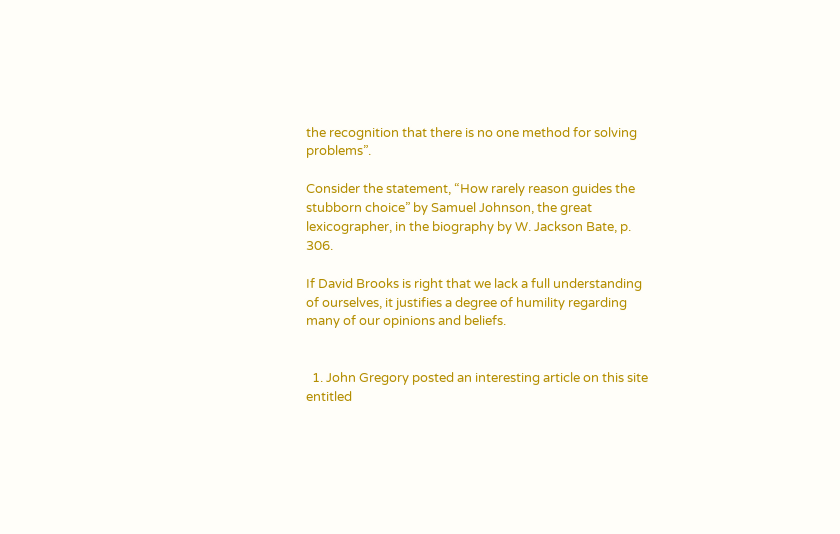the recognition that there is no one method for solving problems”.

Consider the statement, “How rarely reason guides the stubborn choice” by Samuel Johnson, the great lexicographer, in the biography by W. Jackson Bate, p. 306.

If David Brooks is right that we lack a full understanding of ourselves, it justifies a degree of humility regarding many of our opinions and beliefs.


  1. John Gregory posted an interesting article on this site entitled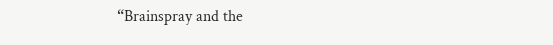“Brainspray and the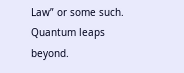Law” or some such. Quantum leaps beyond.